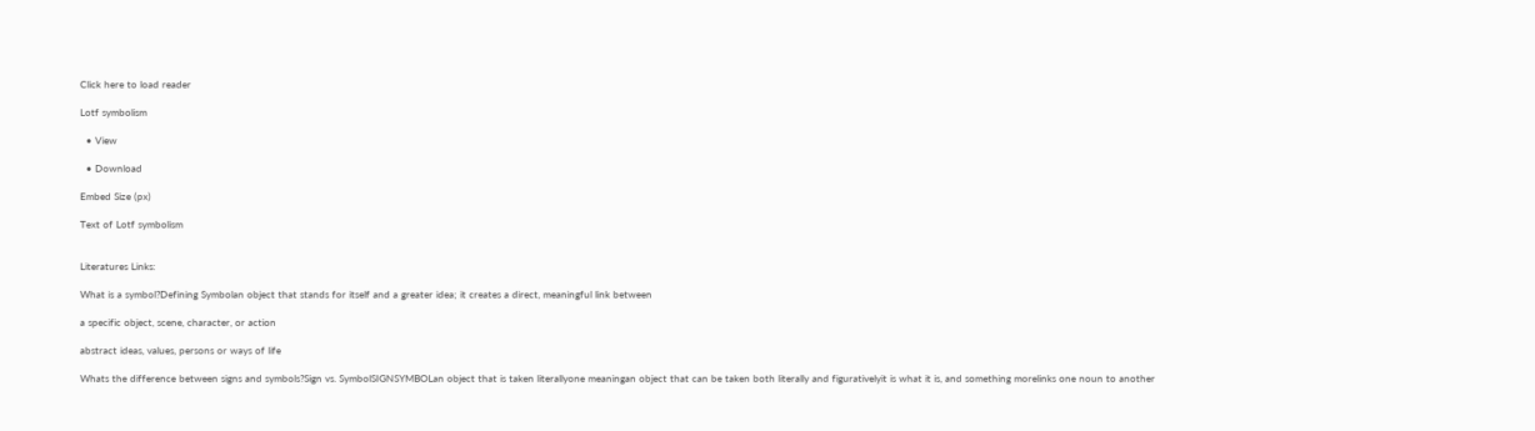Click here to load reader

Lotf symbolism

  • View

  • Download

Embed Size (px)

Text of Lotf symbolism


Literatures Links:

What is a symbol?Defining Symbolan object that stands for itself and a greater idea; it creates a direct, meaningful link between

a specific object, scene, character, or action

abstract ideas, values, persons or ways of life

Whats the difference between signs and symbols?Sign vs. SymbolSIGNSYMBOLan object that is taken literallyone meaningan object that can be taken both literally and figurativelyit is what it is, and something morelinks one noun to another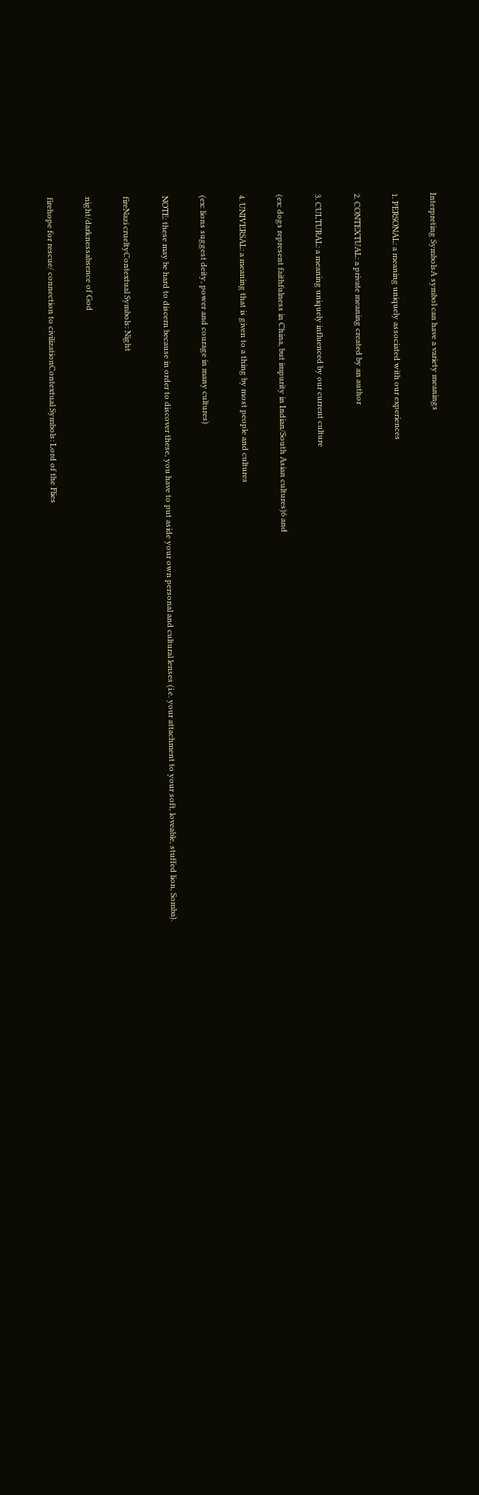Interpreting SymbolsA symbol can have a variety meanings

1. PERSONAL: a meaning uniquely associated with our experiences

2. CONTEXTUAL: a private meaning created by an author

3. CULTURAL: a meaning uniquely influenced by our current culture

(ex: dogs represent faithfulness in China, but impurity in Indian/South Asian cultures)6 and

4. UNIVERSAL: a meaning that is given to a thing by most people and cultures

(ex: lions suggest deity, power and courage in many cultures)

NOTE: these may be hard to discern because in order to discover these, you have to put aside your own personal and cultural lenses (i.e. your attachment to your soft, loveable, stuffed lion, Somba).

fireNazi crueltyContextual Symbols: Night

night/darknessabsence of God

firehope for rescue/ connection to civilizationContextual Symbols: Lord of the Flies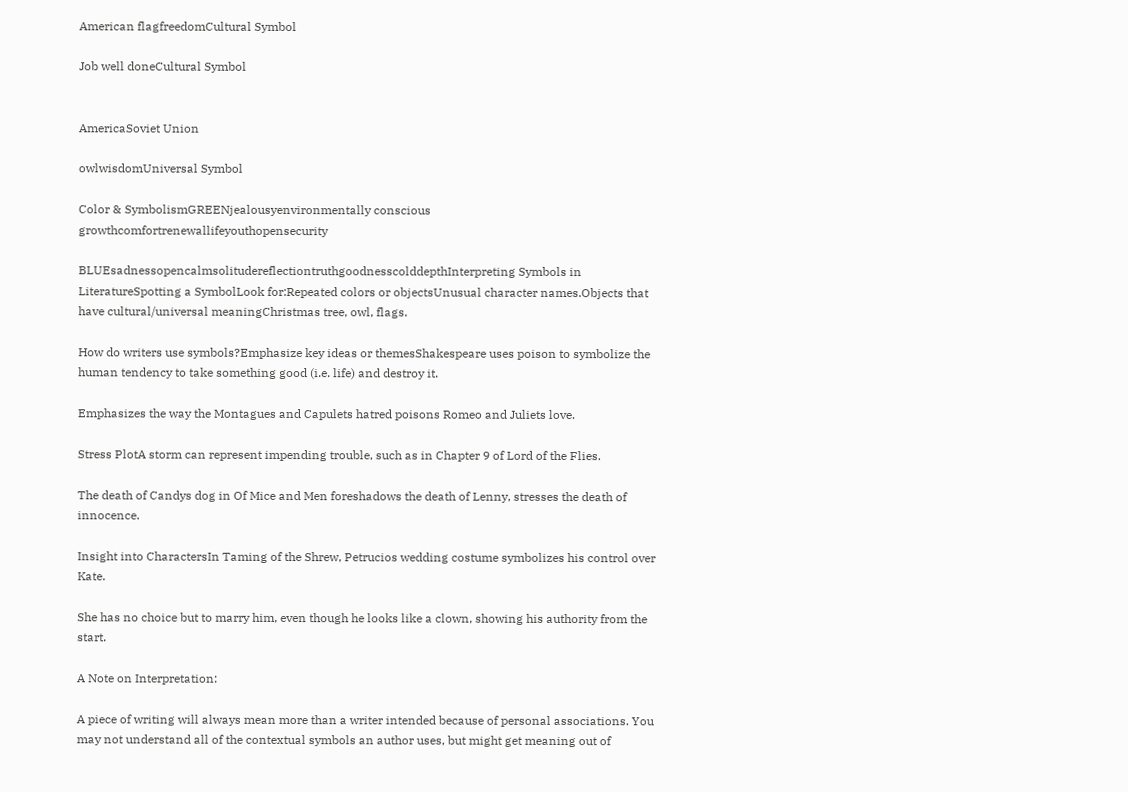American flagfreedomCultural Symbol

Job well doneCultural Symbol


AmericaSoviet Union

owlwisdomUniversal Symbol

Color & SymbolismGREENjealousyenvironmentally conscious growthcomfortrenewallifeyouthopensecurity

BLUEsadnessopencalmsolitudereflectiontruthgoodnesscolddepthInterpreting Symbols in LiteratureSpotting a SymbolLook for:Repeated colors or objectsUnusual character names.Objects that have cultural/universal meaningChristmas tree, owl, flags.

How do writers use symbols?Emphasize key ideas or themesShakespeare uses poison to symbolize the human tendency to take something good (i.e. life) and destroy it.

Emphasizes the way the Montagues and Capulets hatred poisons Romeo and Juliets love.

Stress PlotA storm can represent impending trouble, such as in Chapter 9 of Lord of the Flies.

The death of Candys dog in Of Mice and Men foreshadows the death of Lenny, stresses the death of innocence.

Insight into CharactersIn Taming of the Shrew, Petrucios wedding costume symbolizes his control over Kate.

She has no choice but to marry him, even though he looks like a clown, showing his authority from the start.

A Note on Interpretation:

A piece of writing will always mean more than a writer intended because of personal associations. You may not understand all of the contextual symbols an author uses, but might get meaning out of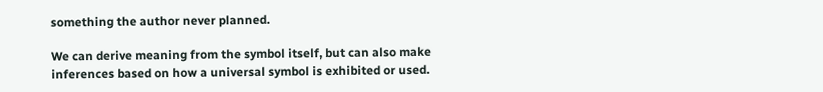something the author never planned.

We can derive meaning from the symbol itself, but can also make inferences based on how a universal symbol is exhibited or used.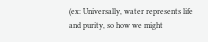(ex: Universally, water represents life and purity, so how we might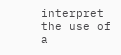interpret the use of a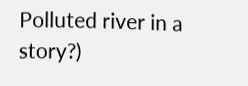Polluted river in a story?)